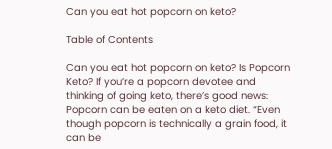Can you eat hot popcorn on keto?

Table of Contents

Can you eat hot popcorn on keto? Is Popcorn Keto? If you’re a popcorn devotee and thinking of going keto, there’s good news: Popcorn can be eaten on a keto diet. “Even though popcorn is technically a grain food, it can be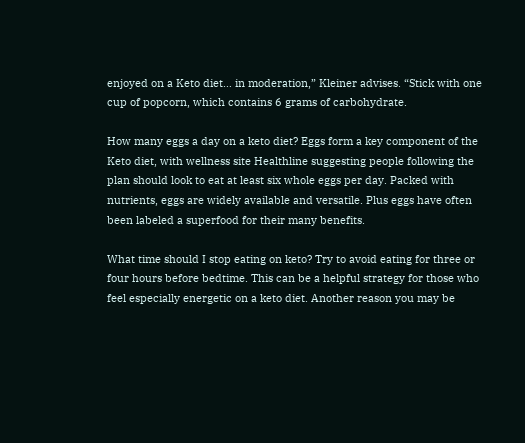enjoyed on a Keto diet… in moderation,” Kleiner advises. “Stick with one cup of popcorn, which contains 6 grams of carbohydrate.

How many eggs a day on a keto diet? Eggs form a key component of the Keto diet, with wellness site Healthline suggesting people following the plan should look to eat at least six whole eggs per day. Packed with nutrients, eggs are widely available and versatile. Plus eggs have often been labeled a superfood for their many benefits.

What time should I stop eating on keto? Try to avoid eating for three or four hours before bedtime. This can be a helpful strategy for those who feel especially energetic on a keto diet. Another reason you may be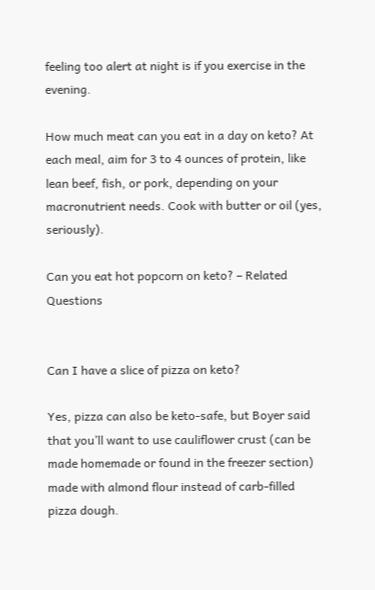feeling too alert at night is if you exercise in the evening.

How much meat can you eat in a day on keto? At each meal, aim for 3 to 4 ounces of protein, like lean beef, fish, or pork, depending on your macronutrient needs. Cook with butter or oil (yes, seriously).

Can you eat hot popcorn on keto? – Related Questions


Can I have a slice of pizza on keto?

Yes, pizza can also be keto-safe, but Boyer said that you’ll want to use cauliflower crust (can be made homemade or found in the freezer section) made with almond flour instead of carb-filled pizza dough.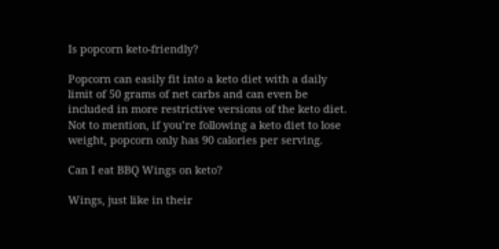Is popcorn keto-friendly?

Popcorn can easily fit into a keto diet with a daily limit of 50 grams of net carbs and can even be included in more restrictive versions of the keto diet. Not to mention, if you’re following a keto diet to lose weight, popcorn only has 90 calories per serving.

Can I eat BBQ Wings on keto?

Wings, just like in their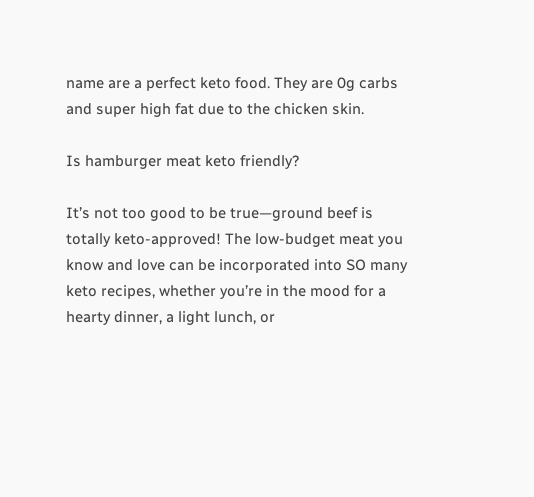name are a perfect keto food. They are 0g carbs and super high fat due to the chicken skin.

Is hamburger meat keto friendly?

It’s not too good to be true—ground beef is totally keto-approved! The low-budget meat you know and love can be incorporated into SO many keto recipes, whether you’re in the mood for a hearty dinner, a light lunch, or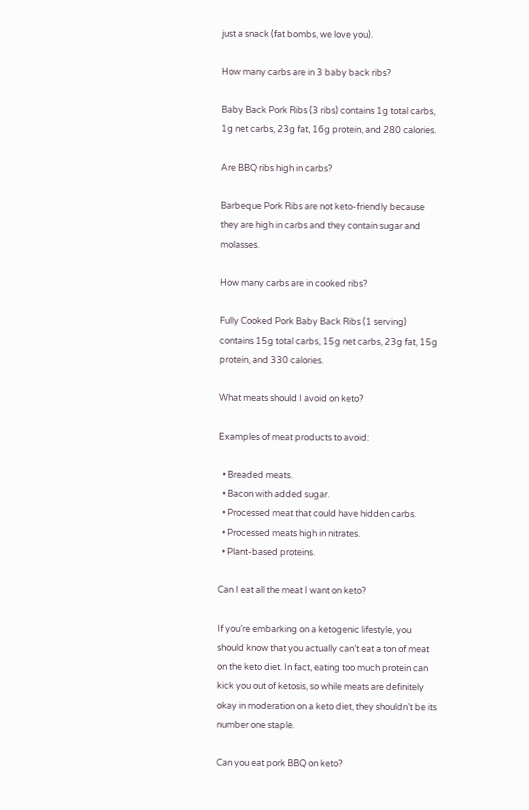just a snack (fat bombs, we love you).

How many carbs are in 3 baby back ribs?

Baby Back Pork Ribs (3 ribs) contains 1g total carbs, 1g net carbs, 23g fat, 16g protein, and 280 calories.

Are BBQ ribs high in carbs?

Barbeque Pork Ribs are not keto-friendly because they are high in carbs and they contain sugar and molasses.

How many carbs are in cooked ribs?

Fully Cooked Pork Baby Back Ribs (1 serving) contains 15g total carbs, 15g net carbs, 23g fat, 15g protein, and 330 calories.

What meats should I avoid on keto?

Examples of meat products to avoid:

  • Breaded meats.
  • Bacon with added sugar.
  • Processed meat that could have hidden carbs.
  • Processed meats high in nitrates.
  • Plant-based proteins.

Can I eat all the meat I want on keto?

If you’re embarking on a ketogenic lifestyle, you should know that you actually can’t eat a ton of meat on the keto diet. In fact, eating too much protein can kick you out of ketosis, so while meats are definitely okay in moderation on a keto diet, they shouldn’t be its number one staple.

Can you eat pork BBQ on keto?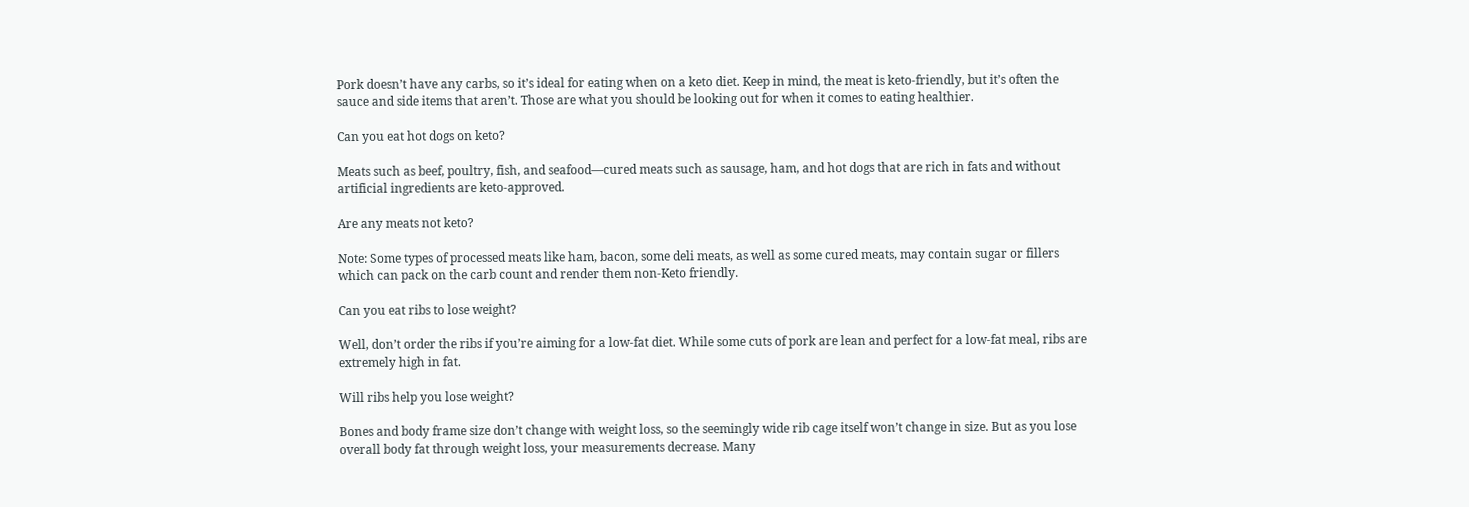Pork doesn’t have any carbs, so it’s ideal for eating when on a keto diet. Keep in mind, the meat is keto-friendly, but it’s often the sauce and side items that aren’t. Those are what you should be looking out for when it comes to eating healthier.

Can you eat hot dogs on keto?

Meats such as beef, poultry, fish, and seafood—cured meats such as sausage, ham, and hot dogs that are rich in fats and without artificial ingredients are keto-approved.

Are any meats not keto?

Note: Some types of processed meats like ham, bacon, some deli meats, as well as some cured meats, may contain sugar or fillers which can pack on the carb count and render them non-Keto friendly.

Can you eat ribs to lose weight?

Well, don’t order the ribs if you’re aiming for a low-fat diet. While some cuts of pork are lean and perfect for a low-fat meal, ribs are extremely high in fat.

Will ribs help you lose weight?

Bones and body frame size don’t change with weight loss, so the seemingly wide rib cage itself won’t change in size. But as you lose overall body fat through weight loss, your measurements decrease. Many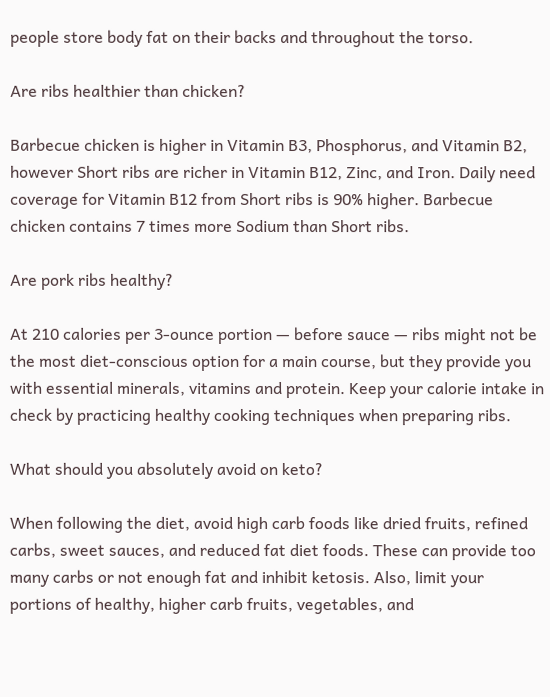people store body fat on their backs and throughout the torso.

Are ribs healthier than chicken?

Barbecue chicken is higher in Vitamin B3, Phosphorus, and Vitamin B2, however Short ribs are richer in Vitamin B12, Zinc, and Iron. Daily need coverage for Vitamin B12 from Short ribs is 90% higher. Barbecue chicken contains 7 times more Sodium than Short ribs.

Are pork ribs healthy?

At 210 calories per 3-ounce portion — before sauce — ribs might not be the most diet-conscious option for a main course, but they provide you with essential minerals, vitamins and protein. Keep your calorie intake in check by practicing healthy cooking techniques when preparing ribs.

What should you absolutely avoid on keto?

When following the diet, avoid high carb foods like dried fruits, refined carbs, sweet sauces, and reduced fat diet foods. These can provide too many carbs or not enough fat and inhibit ketosis. Also, limit your portions of healthy, higher carb fruits, vegetables, and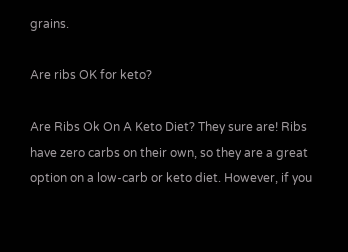grains.

Are ribs OK for keto?

Are Ribs Ok On A Keto Diet? They sure are! Ribs have zero carbs on their own, so they are a great option on a low-carb or keto diet. However, if you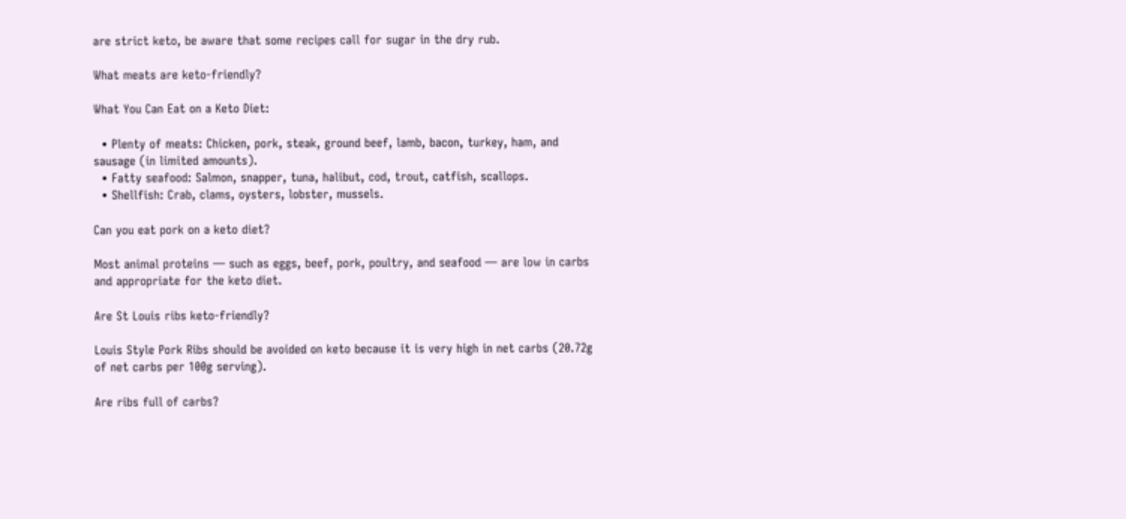are strict keto, be aware that some recipes call for sugar in the dry rub.

What meats are keto-friendly?

What You Can Eat on a Keto Diet:

  • Plenty of meats: Chicken, pork, steak, ground beef, lamb, bacon, turkey, ham, and sausage (in limited amounts).
  • Fatty seafood: Salmon, snapper, tuna, halibut, cod, trout, catfish, scallops.
  • Shellfish: Crab, clams, oysters, lobster, mussels.

Can you eat pork on a keto diet?

Most animal proteins — such as eggs, beef, pork, poultry, and seafood — are low in carbs and appropriate for the keto diet.

Are St Louis ribs keto-friendly?

Louis Style Pork Ribs should be avoided on keto because it is very high in net carbs (20.72g of net carbs per 100g serving).

Are ribs full of carbs?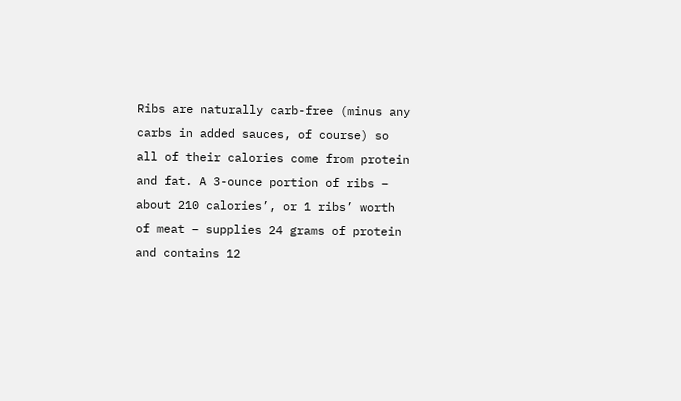Ribs are naturally carb-free (minus any carbs in added sauces, of course) so all of their calories come from protein and fat. A 3-ounce portion of ribs – about 210 calories’, or 1 ribs’ worth of meat – supplies 24 grams of protein and contains 12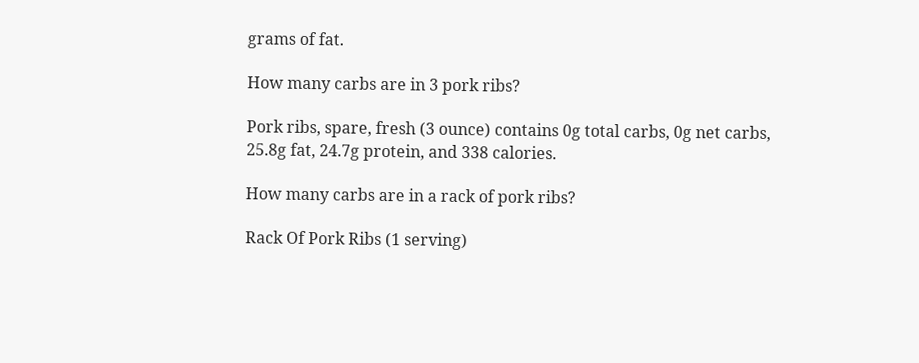grams of fat.

How many carbs are in 3 pork ribs?

Pork ribs, spare, fresh (3 ounce) contains 0g total carbs, 0g net carbs, 25.8g fat, 24.7g protein, and 338 calories.

How many carbs are in a rack of pork ribs?

Rack Of Pork Ribs (1 serving)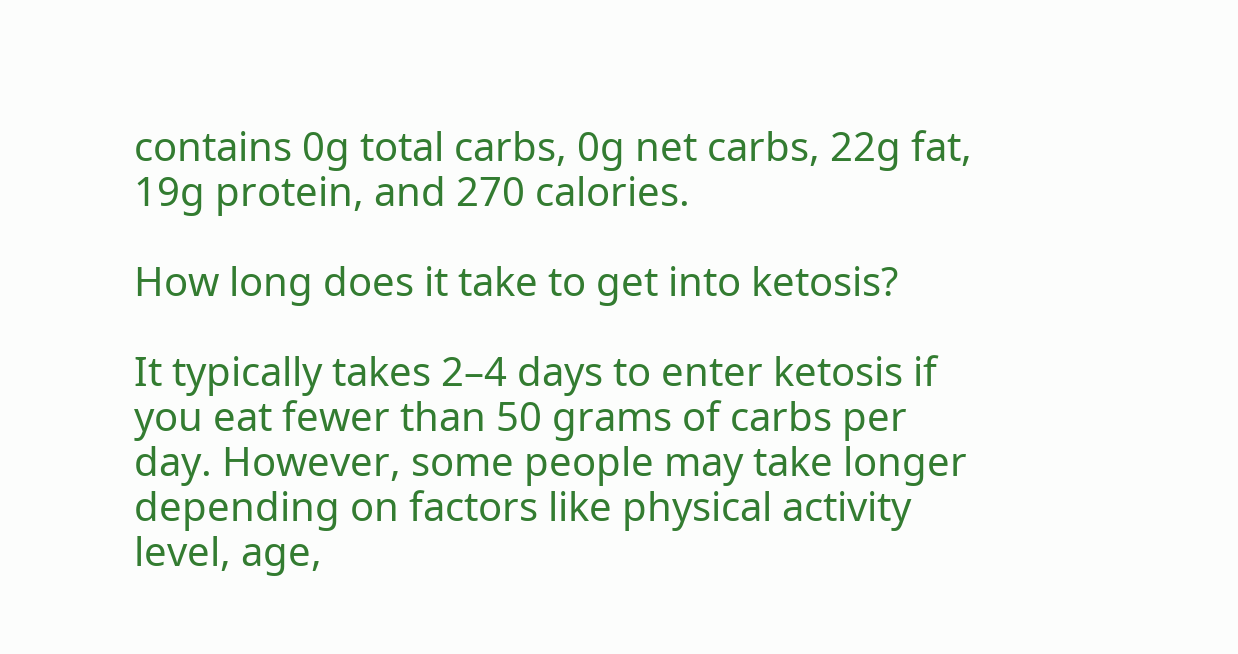contains 0g total carbs, 0g net carbs, 22g fat, 19g protein, and 270 calories.

How long does it take to get into ketosis?

It typically takes 2–4 days to enter ketosis if you eat fewer than 50 grams of carbs per day. However, some people may take longer depending on factors like physical activity level, age,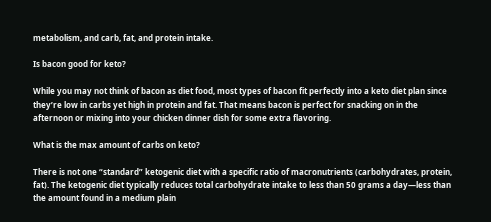metabolism, and carb, fat, and protein intake.

Is bacon good for keto?

While you may not think of bacon as diet food, most types of bacon fit perfectly into a keto diet plan since they’re low in carbs yet high in protein and fat. That means bacon is perfect for snacking on in the afternoon or mixing into your chicken dinner dish for some extra flavoring.

What is the max amount of carbs on keto?

There is not one “standard” ketogenic diet with a specific ratio of macronutrients (carbohydrates, protein, fat). The ketogenic diet typically reduces total carbohydrate intake to less than 50 grams a day—less than the amount found in a medium plain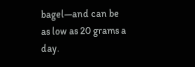bagel—and can be as low as 20 grams a day.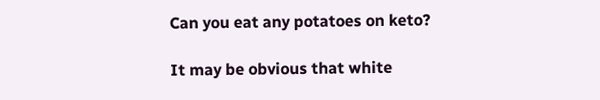Can you eat any potatoes on keto?

It may be obvious that white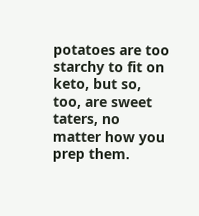potatoes are too starchy to fit on keto, but so, too, are sweet taters, no matter how you prep them.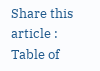Share this article :
Table of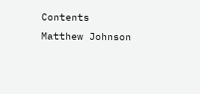Contents
Matthew Johnson